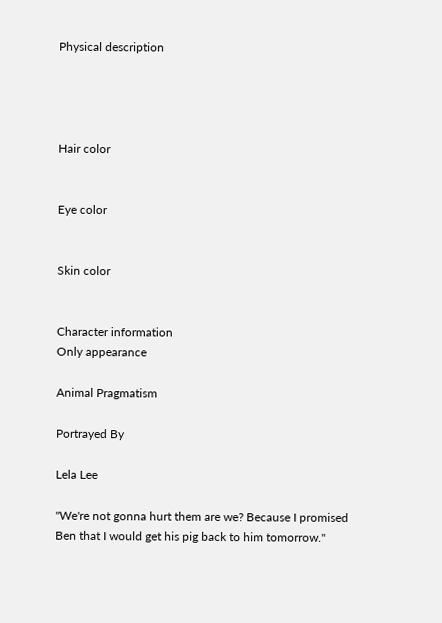Physical description




Hair color


Eye color


Skin color


Character information
Only appearance

Animal Pragmatism

Portrayed By

Lela Lee

"We're not gonna hurt them are we? Because I promised Ben that I would get his pig back to him tomorrow."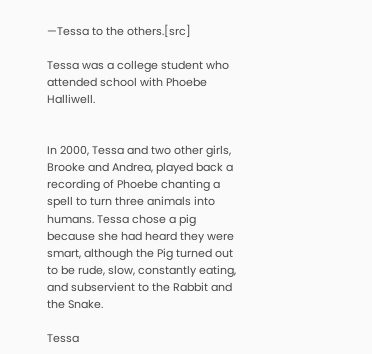—Tessa to the others.[src]

Tessa was a college student who attended school with Phoebe Halliwell.


In 2000, Tessa and two other girls, Brooke and Andrea, played back a recording of Phoebe chanting a spell to turn three animals into humans. Tessa chose a pig because she had heard they were smart, although the Pig turned out to be rude, slow, constantly eating, and subservient to the Rabbit and the Snake.

Tessa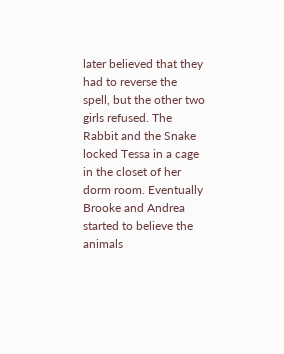later believed that they had to reverse the spell, but the other two girls refused. The Rabbit and the Snake locked Tessa in a cage in the closet of her dorm room. Eventually Brooke and Andrea started to believe the animals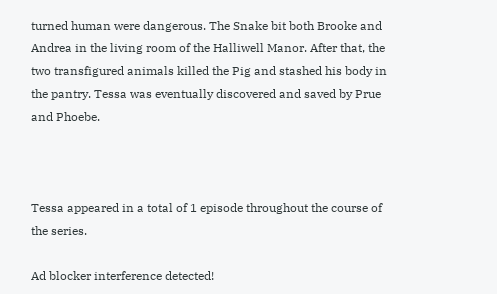turned human were dangerous. The Snake bit both Brooke and Andrea in the living room of the Halliwell Manor. After that, the two transfigured animals killed the Pig and stashed his body in the pantry. Tessa was eventually discovered and saved by Prue and Phoebe.



Tessa appeared in a total of 1 episode throughout the course of the series.

Ad blocker interference detected!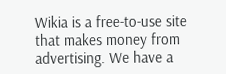Wikia is a free-to-use site that makes money from advertising. We have a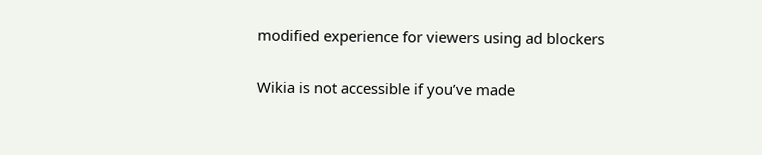modified experience for viewers using ad blockers

Wikia is not accessible if you’ve made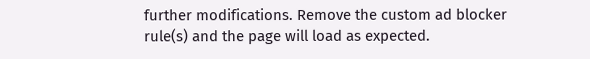further modifications. Remove the custom ad blocker rule(s) and the page will load as expected.